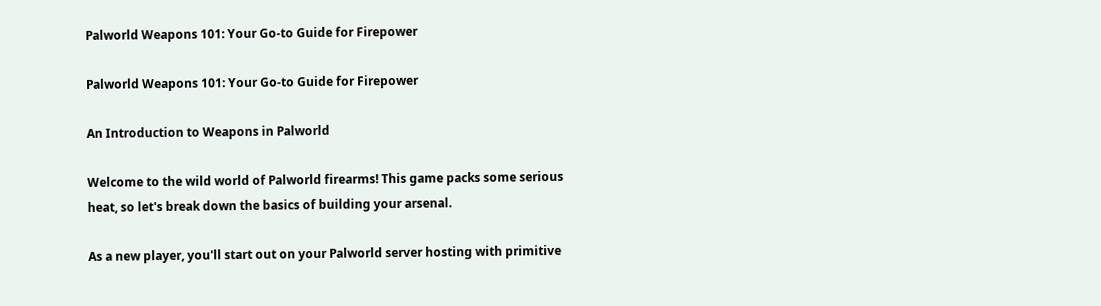Palworld Weapons 101: Your Go-to Guide for Firepower

Palworld Weapons 101: Your Go-to Guide for Firepower

An Introduction to Weapons in Palworld

Welcome to the wild world of Palworld firearms! This game packs some serious heat, so let's break down the basics of building your arsenal.

As a new player, you'll start out on your Palworld server hosting with primitive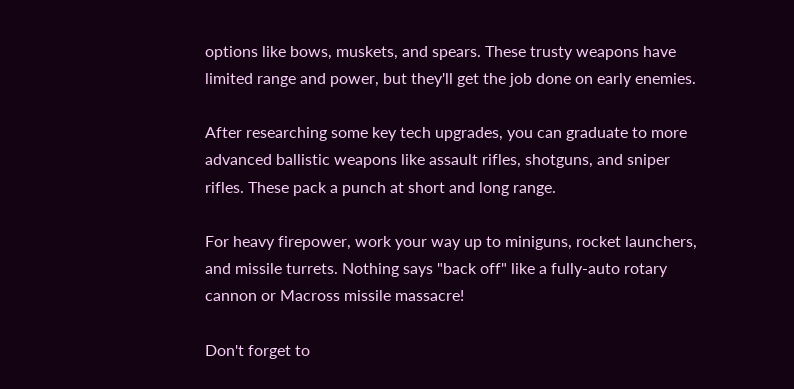options like bows, muskets, and spears. These trusty weapons have limited range and power, but they'll get the job done on early enemies.

After researching some key tech upgrades, you can graduate to more advanced ballistic weapons like assault rifles, shotguns, and sniper rifles. These pack a punch at short and long range.

For heavy firepower, work your way up to miniguns, rocket launchers, and missile turrets. Nothing says "back off" like a fully-auto rotary cannon or Macross missile massacre!

Don't forget to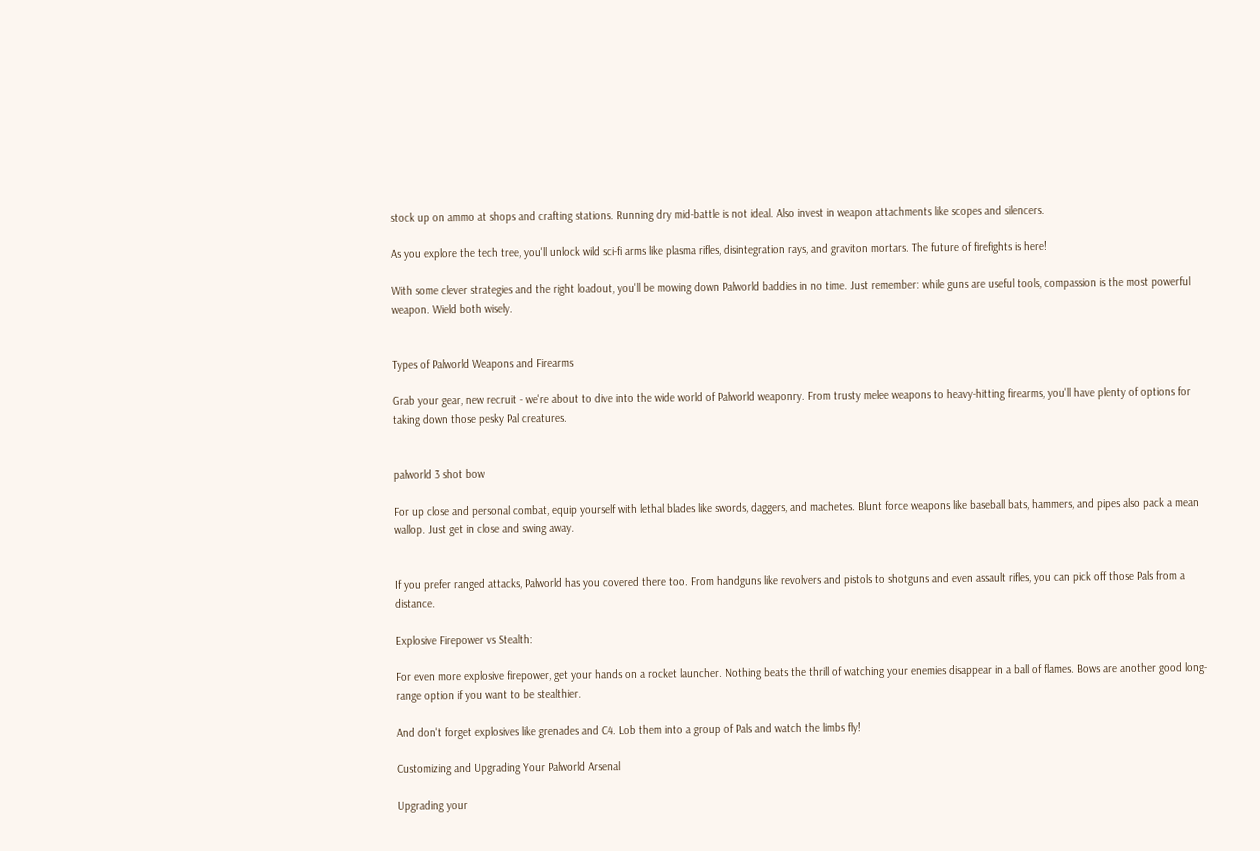stock up on ammo at shops and crafting stations. Running dry mid-battle is not ideal. Also invest in weapon attachments like scopes and silencers.

As you explore the tech tree, you'll unlock wild sci-fi arms like plasma rifles, disintegration rays, and graviton mortars. The future of firefights is here!

With some clever strategies and the right loadout, you'll be mowing down Palworld baddies in no time. Just remember: while guns are useful tools, compassion is the most powerful weapon. Wield both wisely.


Types of Palworld Weapons and Firearms

Grab your gear, new recruit - we're about to dive into the wide world of Palworld weaponry. From trusty melee weapons to heavy-hitting firearms, you'll have plenty of options for taking down those pesky Pal creatures.


palworld 3 shot bow

For up close and personal combat, equip yourself with lethal blades like swords, daggers, and machetes. Blunt force weapons like baseball bats, hammers, and pipes also pack a mean wallop. Just get in close and swing away.


If you prefer ranged attacks, Palworld has you covered there too. From handguns like revolvers and pistols to shotguns and even assault rifles, you can pick off those Pals from a distance.

Explosive Firepower vs Stealth:

For even more explosive firepower, get your hands on a rocket launcher. Nothing beats the thrill of watching your enemies disappear in a ball of flames. Bows are another good long-range option if you want to be stealthier.

And don't forget explosives like grenades and C4. Lob them into a group of Pals and watch the limbs fly!

Customizing and Upgrading Your Palworld Arsenal

Upgrading your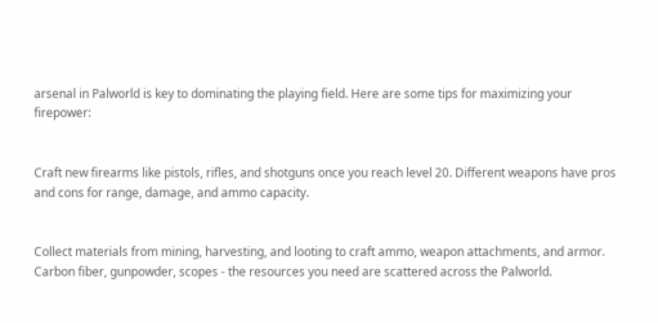arsenal in Palworld is key to dominating the playing field. Here are some tips for maximizing your firepower:


Craft new firearms like pistols, rifles, and shotguns once you reach level 20. Different weapons have pros and cons for range, damage, and ammo capacity.


Collect materials from mining, harvesting, and looting to craft ammo, weapon attachments, and armor. Carbon fiber, gunpowder, scopes - the resources you need are scattered across the Palworld.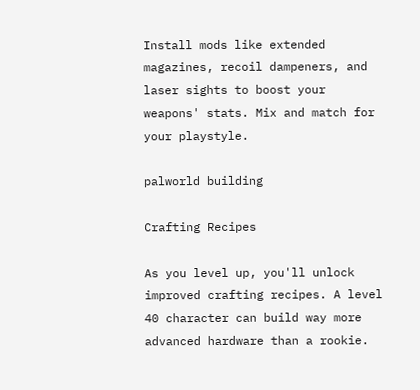Install mods like extended magazines, recoil dampeners, and laser sights to boost your weapons' stats. Mix and match for your playstyle.

palworld building

Crafting Recipes

As you level up, you'll unlock improved crafting recipes. A level 40 character can build way more advanced hardware than a rookie.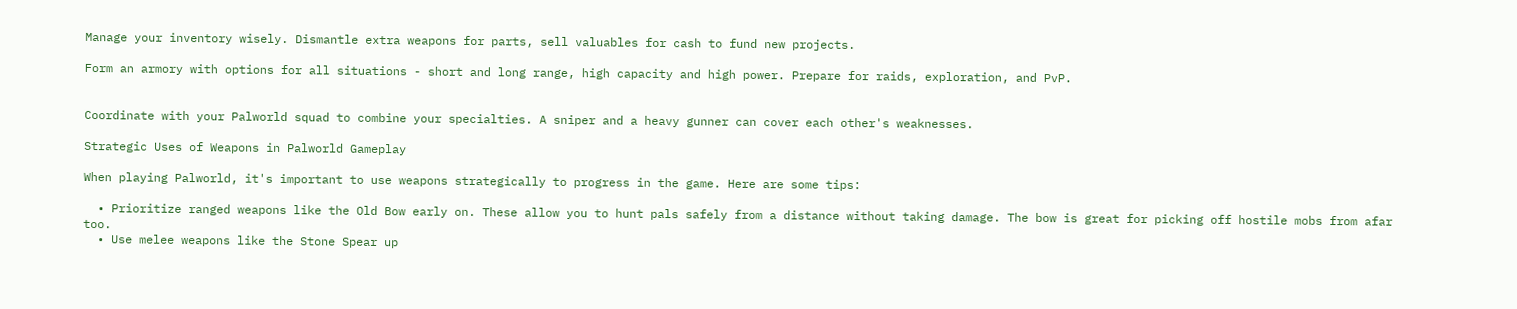Manage your inventory wisely. Dismantle extra weapons for parts, sell valuables for cash to fund new projects.

Form an armory with options for all situations - short and long range, high capacity and high power. Prepare for raids, exploration, and PvP.


Coordinate with your Palworld squad to combine your specialties. A sniper and a heavy gunner can cover each other's weaknesses.

Strategic Uses of Weapons in Palworld Gameplay

When playing Palworld, it's important to use weapons strategically to progress in the game. Here are some tips:

  • Prioritize ranged weapons like the Old Bow early on. These allow you to hunt pals safely from a distance without taking damage. The bow is great for picking off hostile mobs from afar too.
  • Use melee weapons like the Stone Spear up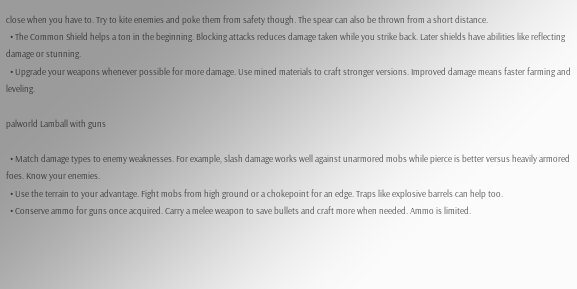close when you have to. Try to kite enemies and poke them from safety though. The spear can also be thrown from a short distance.
  • The Common Shield helps a ton in the beginning. Blocking attacks reduces damage taken while you strike back. Later shields have abilities like reflecting damage or stunning.
  • Upgrade your weapons whenever possible for more damage. Use mined materials to craft stronger versions. Improved damage means faster farming and leveling.

palworld Lamball with guns

  • Match damage types to enemy weaknesses. For example, slash damage works well against unarmored mobs while pierce is better versus heavily armored foes. Know your enemies.
  • Use the terrain to your advantage. Fight mobs from high ground or a chokepoint for an edge. Traps like explosive barrels can help too.
  • Conserve ammo for guns once acquired. Carry a melee weapon to save bullets and craft more when needed. Ammo is limited.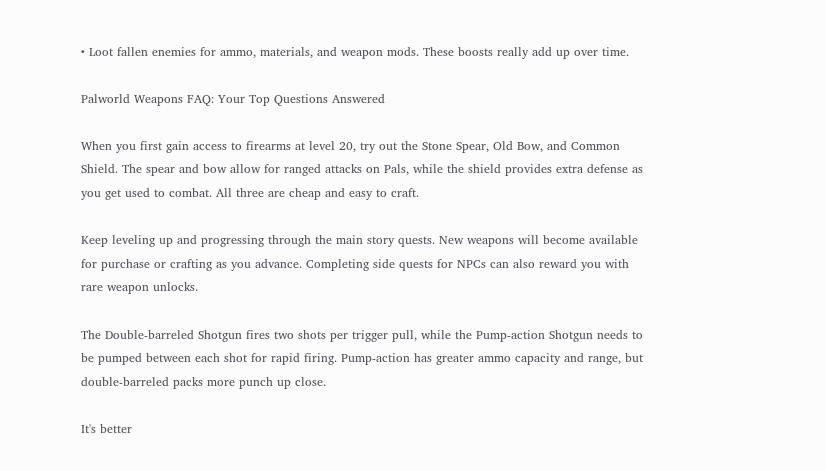• Loot fallen enemies for ammo, materials, and weapon mods. These boosts really add up over time.

Palworld Weapons FAQ: Your Top Questions Answered

When you first gain access to firearms at level 20, try out the Stone Spear, Old Bow, and Common Shield. The spear and bow allow for ranged attacks on Pals, while the shield provides extra defense as you get used to combat. All three are cheap and easy to craft.

Keep leveling up and progressing through the main story quests. New weapons will become available for purchase or crafting as you advance. Completing side quests for NPCs can also reward you with rare weapon unlocks.

The Double-barreled Shotgun fires two shots per trigger pull, while the Pump-action Shotgun needs to be pumped between each shot for rapid firing. Pump-action has greater ammo capacity and range, but double-barreled packs more punch up close.

It's better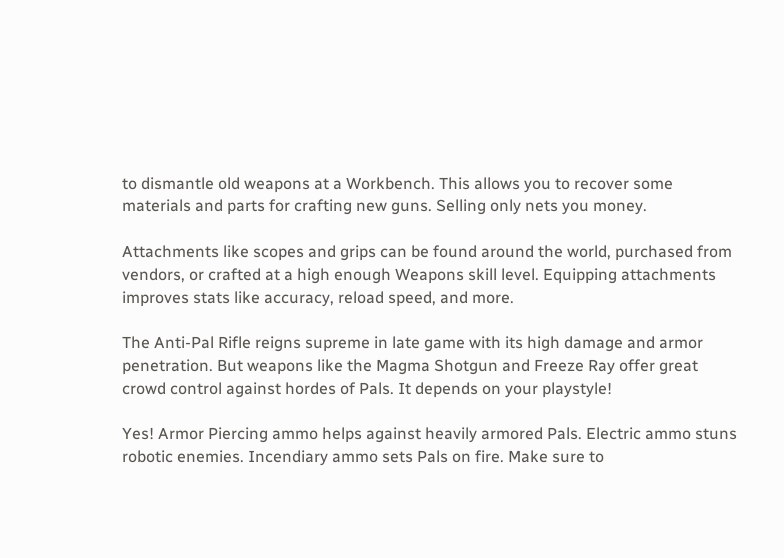to dismantle old weapons at a Workbench. This allows you to recover some materials and parts for crafting new guns. Selling only nets you money.

Attachments like scopes and grips can be found around the world, purchased from vendors, or crafted at a high enough Weapons skill level. Equipping attachments improves stats like accuracy, reload speed, and more.

The Anti-Pal Rifle reigns supreme in late game with its high damage and armor penetration. But weapons like the Magma Shotgun and Freeze Ray offer great crowd control against hordes of Pals. It depends on your playstyle!

Yes! Armor Piercing ammo helps against heavily armored Pals. Electric ammo stuns robotic enemies. Incendiary ammo sets Pals on fire. Make sure to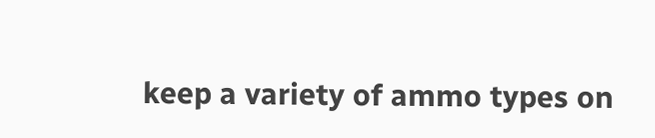keep a variety of ammo types on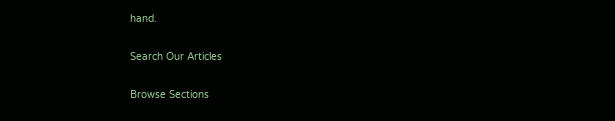hand.

Search Our Articles

Browse Sections